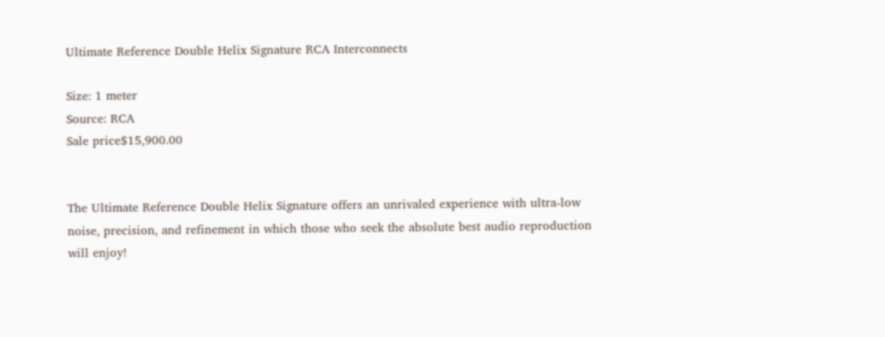Ultimate Reference Double Helix Signature RCA Interconnects

Size: 1 meter
Source: RCA
Sale price$15,900.00


The Ultimate Reference Double Helix Signature offers an unrivaled experience with ultra-low noise, precision, and refinement in which those who seek the absolute best audio reproduction will enjoy!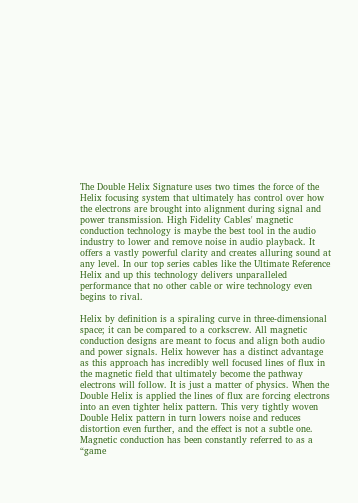The Double Helix Signature uses two times the force of the Helix focusing system that ultimately has control over how the electrons are brought into alignment during signal and power transmission. High Fidelity Cables' magnetic conduction technology is maybe the best tool in the audio industry to lower and remove noise in audio playback. It offers a vastly powerful clarity and creates alluring sound at any level. In our top series cables like the Ultimate Reference Helix and up this technology delivers unparalleled performance that no other cable or wire technology even begins to rival.

Helix by definition is a spiraling curve in three-dimensional space; it can be compared to a corkscrew. All magnetic conduction designs are meant to focus and align both audio and power signals. Helix however has a distinct advantage as this approach has incredibly well focused lines of flux in the magnetic field that ultimately become the pathway electrons will follow. It is just a matter of physics. When the Double Helix is applied the lines of flux are forcing electrons into an even tighter helix pattern. This very tightly woven Double Helix pattern in turn lowers noise and reduces distortion even further, and the effect is not a subtle one. Magnetic conduction has been constantly referred to as a “game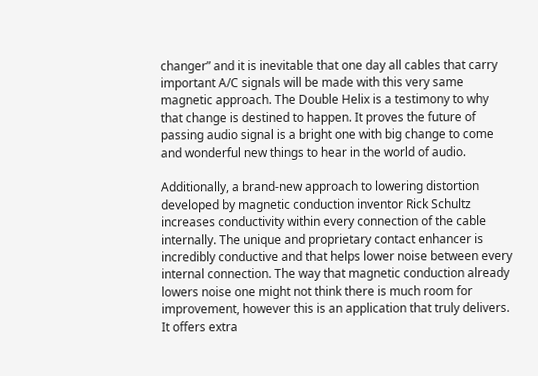changer” and it is inevitable that one day all cables that carry important A/C signals will be made with this very same magnetic approach. The Double Helix is a testimony to why that change is destined to happen. It proves the future of passing audio signal is a bright one with big change to come and wonderful new things to hear in the world of audio.

Additionally, a brand-new approach to lowering distortion developed by magnetic conduction inventor Rick Schultz increases conductivity within every connection of the cable internally. The unique and proprietary contact enhancer is incredibly conductive and that helps lower noise between every internal connection. The way that magnetic conduction already lowers noise one might not think there is much room for improvement, however this is an application that truly delivers. It offers extra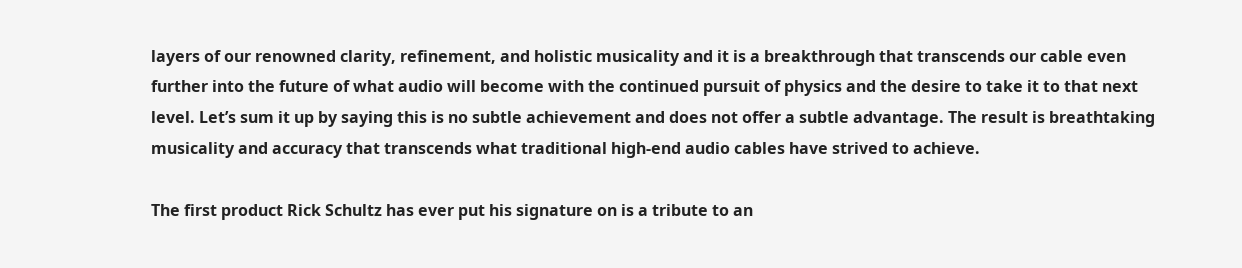layers of our renowned clarity, refinement, and holistic musicality and it is a breakthrough that transcends our cable even further into the future of what audio will become with the continued pursuit of physics and the desire to take it to that next level. Let’s sum it up by saying this is no subtle achievement and does not offer a subtle advantage. The result is breathtaking musicality and accuracy that transcends what traditional high-end audio cables have strived to achieve.

The first product Rick Schultz has ever put his signature on is a tribute to an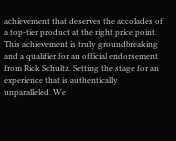achievement that deserves the accolades of a top-tier product at the right price point. This achievement is truly groundbreaking and a qualifier for an official endorsement from Rick Schultz. Setting the stage for an experience that is authentically unparalleled. We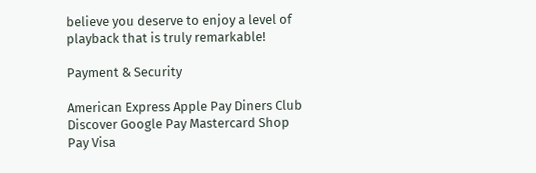believe you deserve to enjoy a level of playback that is truly remarkable!

Payment & Security

American Express Apple Pay Diners Club Discover Google Pay Mastercard Shop Pay Visa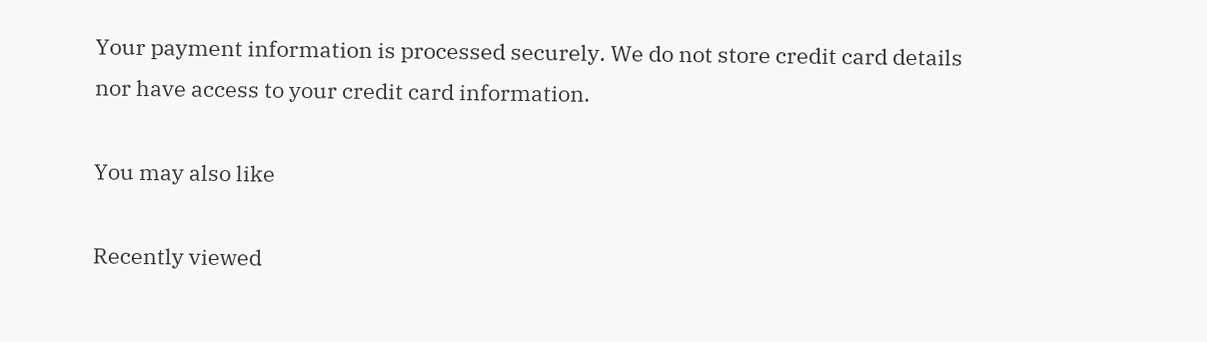Your payment information is processed securely. We do not store credit card details nor have access to your credit card information.

You may also like

Recently viewed